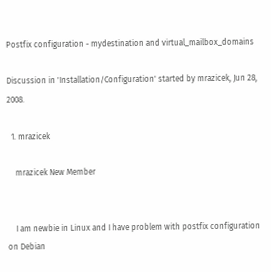Postfix configuration - mydestination and virtual_mailbox_domains

Discussion in 'Installation/Configuration' started by mrazicek, Jun 28, 2008.

  1. mrazicek

    mrazicek New Member


    I am newbie in Linux and I have problem with postfix configuration on Debian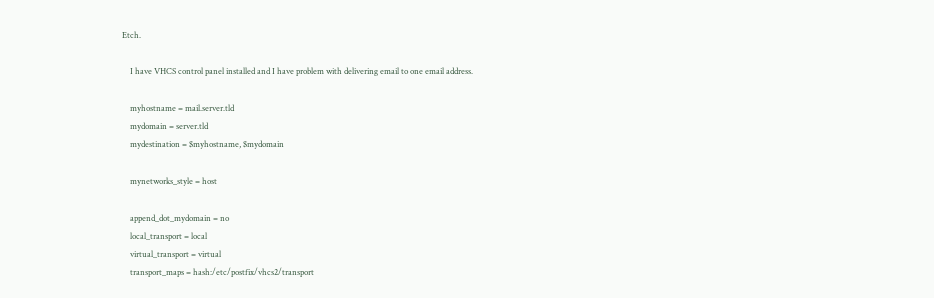Etch.

    I have VHCS control panel installed and I have problem with delivering email to one email address.

    myhostname = mail.server.tld
    mydomain = server.tld
    mydestination = $myhostname, $mydomain

    mynetworks_style = host

    append_dot_mydomain = no
    local_transport = local
    virtual_transport = virtual
    transport_maps = hash:/etc/postfix/vhcs2/transport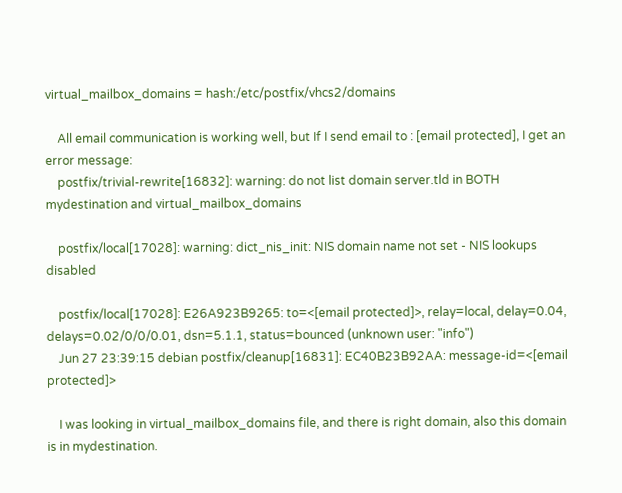virtual_mailbox_domains = hash:/etc/postfix/vhcs2/domains

    All email communication is working well, but If I send email to : [email protected], I get an error message:
    postfix/trivial-rewrite[16832]: warning: do not list domain server.tld in BOTH mydestination and virtual_mailbox_domains

    postfix/local[17028]: warning: dict_nis_init: NIS domain name not set - NIS lookups disabled

    postfix/local[17028]: E26A923B9265: to=<[email protected]>, relay=local, delay=0.04, delays=0.02/0/0/0.01, dsn=5.1.1, status=bounced (unknown user: "info")
    Jun 27 23:39:15 debian postfix/cleanup[16831]: EC40B23B92AA: message-id=<[email protected]>

    I was looking in virtual_mailbox_domains file, and there is right domain, also this domain is in mydestination.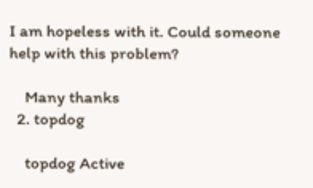I am hopeless with it. Could someone help with this problem?

    Many thanks
  2. topdog

    topdog Active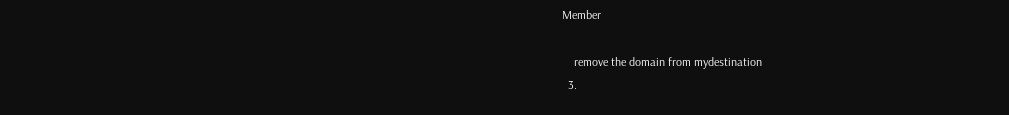Member

    remove the domain from mydestination
  3.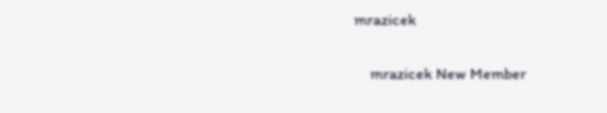mrazicek

    mrazicek New Member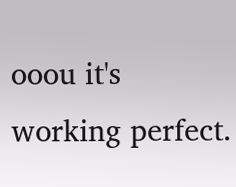ooou it's working perfect.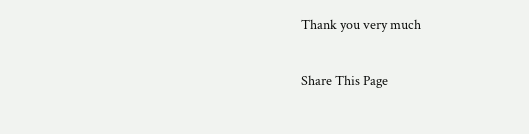Thank you very much

Share This Page